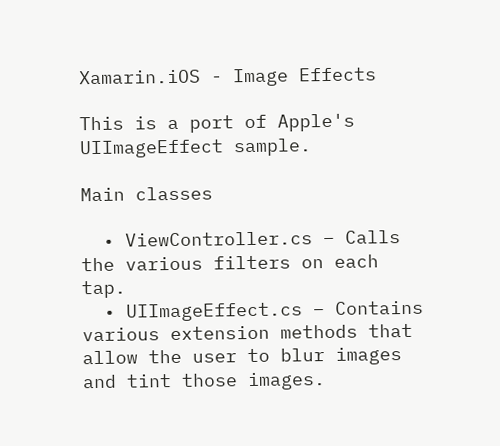Xamarin.iOS - Image Effects

This is a port of Apple's UIImageEffect sample.

Main classes

  • ViewController.cs – Calls the various filters on each tap.
  • UIImageEffect.cs – Contains various extension methods that allow the user to blur images and tint those images.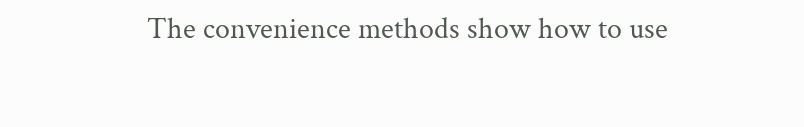The convenience methods show how to use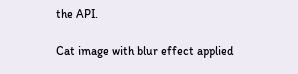the API.

Cat image with blur effect applied